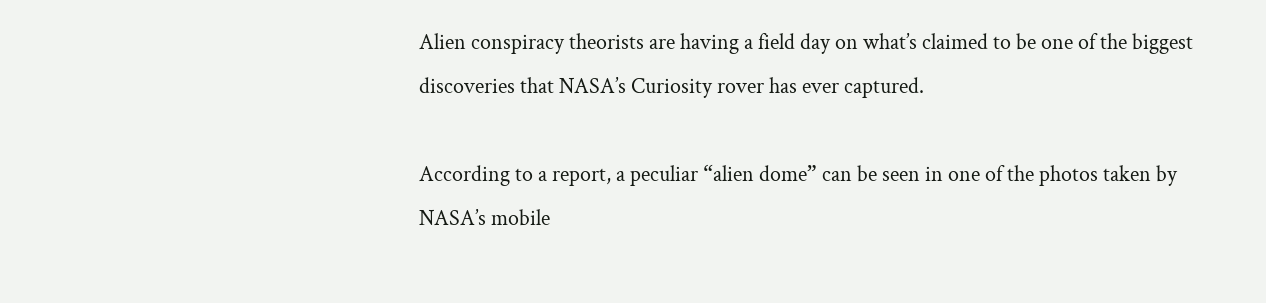Alien conspiracy theorists are having a field day on what’s claimed to be one of the biggest discoveries that NASA’s Curiosity rover has ever captured.

According to a report, a peculiar “alien dome” can be seen in one of the photos taken by NASA’s mobile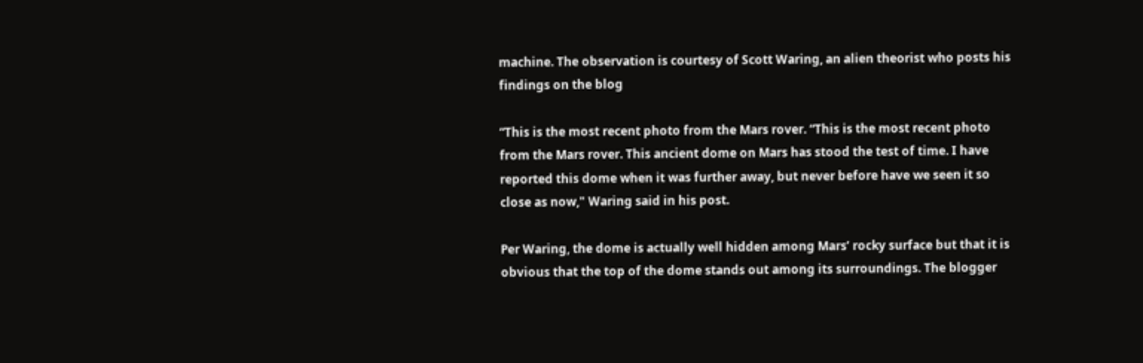machine. The observation is courtesy of Scott Waring, an alien theorist who posts his findings on the blog

“This is the most recent photo from the Mars rover. “This is the most recent photo from the Mars rover. This ancient dome on Mars has stood the test of time. I have reported this dome when it was further away, but never before have we seen it so close as now," Waring said in his post.

Per Waring, the dome is actually well hidden among Mars’ rocky surface but that it is obvious that the top of the dome stands out among its surroundings. The blogger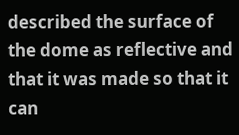described the surface of the dome as reflective and that it was made so that it can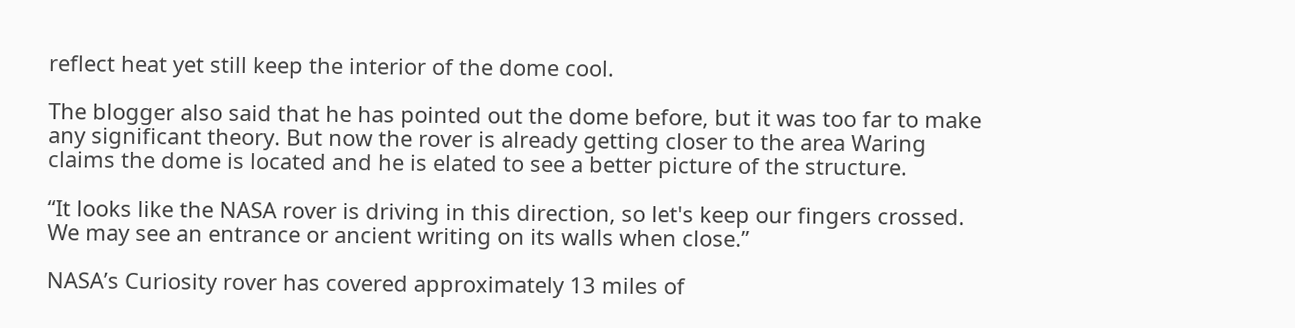reflect heat yet still keep the interior of the dome cool.

The blogger also said that he has pointed out the dome before, but it was too far to make any significant theory. But now the rover is already getting closer to the area Waring claims the dome is located and he is elated to see a better picture of the structure.

“It looks like the NASA rover is driving in this direction, so let's keep our fingers crossed. We may see an entrance or ancient writing on its walls when close.”

NASA’s Curiosity rover has covered approximately 13 miles of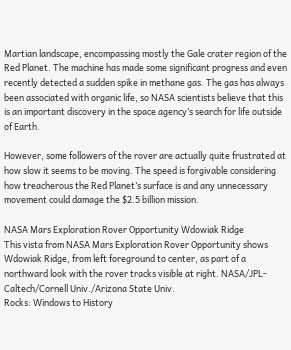Martian landscape, encompassing mostly the Gale crater region of the Red Planet. The machine has made some significant progress and even recently detected a sudden spike in methane gas. The gas has always been associated with organic life, so NASA scientists believe that this is an important discovery in the space agency’s search for life outside of Earth.

However, some followers of the rover are actually quite frustrated at how slow it seems to be moving. The speed is forgivable considering how treacherous the Red Planet’s surface is and any unnecessary movement could damage the $2.5 billion mission.

NASA Mars Exploration Rover Opportunity Wdowiak Ridge
This vista from NASA Mars Exploration Rover Opportunity shows Wdowiak Ridge, from left foreground to center, as part of a northward look with the rover tracks visible at right. NASA/JPL-Caltech/Cornell Univ./Arizona State Univ.
Rocks: Windows to History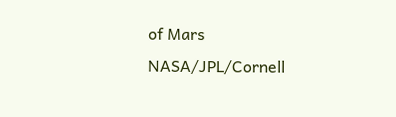of Mars NASA/JPL/Cornell